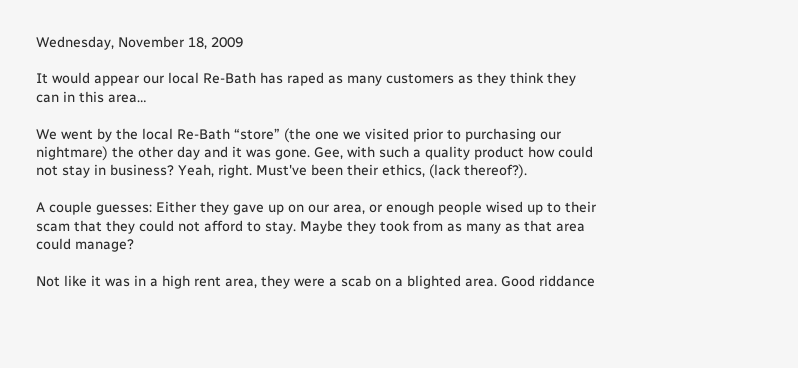Wednesday, November 18, 2009

It would appear our local Re-Bath has raped as many customers as they think they can in this area…

We went by the local Re-Bath “store” (the one we visited prior to purchasing our nightmare) the other day and it was gone. Gee, with such a quality product how could not stay in business? Yeah, right. Must've been their ethics, (lack thereof?).

A couple guesses: Either they gave up on our area, or enough people wised up to their scam that they could not afford to stay. Maybe they took from as many as that area could manage?

Not like it was in a high rent area, they were a scab on a blighted area. Good riddance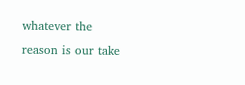whatever the reason is our take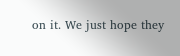on it. We just hope they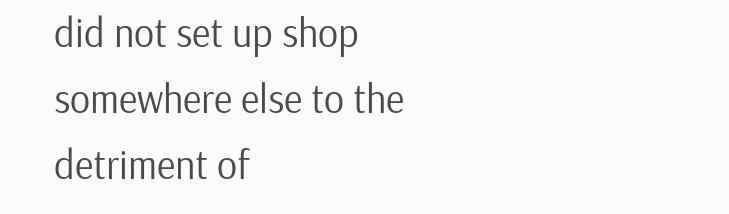did not set up shop somewhere else to the detriment of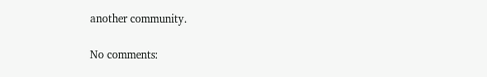another community.

No comments: